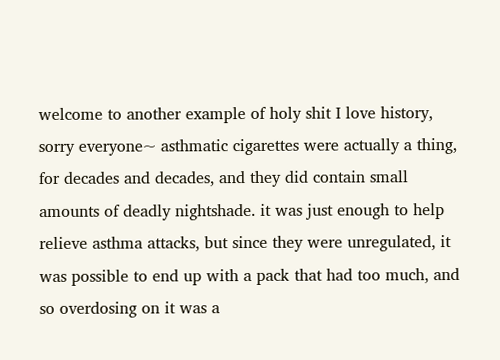welcome to another example of holy shit I love history, sorry everyone~ asthmatic cigarettes were actually a thing, for decades and decades, and they did contain small amounts of deadly nightshade. it was just enough to help relieve asthma attacks, but since they were unregulated, it was possible to end up with a pack that had too much, and so overdosing on it was a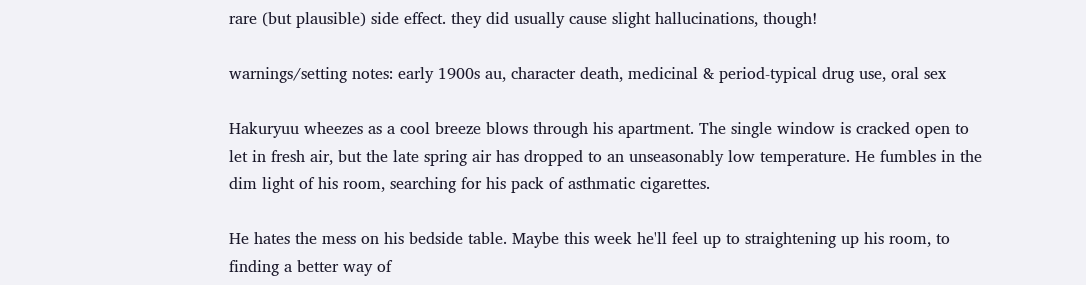rare (but plausible) side effect. they did usually cause slight hallucinations, though!

warnings/setting notes: early 1900s au, character death, medicinal & period-typical drug use, oral sex

Hakuryuu wheezes as a cool breeze blows through his apartment. The single window is cracked open to let in fresh air, but the late spring air has dropped to an unseasonably low temperature. He fumbles in the dim light of his room, searching for his pack of asthmatic cigarettes.

He hates the mess on his bedside table. Maybe this week he'll feel up to straightening up his room, to finding a better way of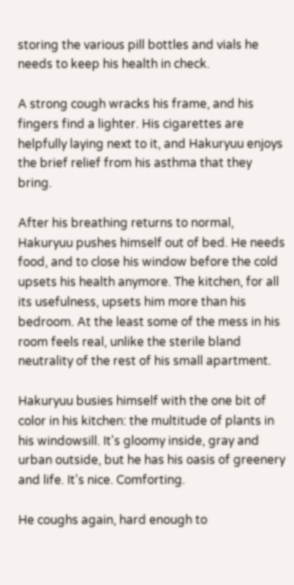storing the various pill bottles and vials he needs to keep his health in check.

A strong cough wracks his frame, and his fingers find a lighter. His cigarettes are helpfully laying next to it, and Hakuryuu enjoys the brief relief from his asthma that they bring.

After his breathing returns to normal, Hakuryuu pushes himself out of bed. He needs food, and to close his window before the cold upsets his health anymore. The kitchen, for all its usefulness, upsets him more than his bedroom. At the least some of the mess in his room feels real, unlike the sterile bland neutrality of the rest of his small apartment.

Hakuryuu busies himself with the one bit of color in his kitchen: the multitude of plants in his windowsill. It's gloomy inside, gray and urban outside, but he has his oasis of greenery and life. It's nice. Comforting.

He coughs again, hard enough to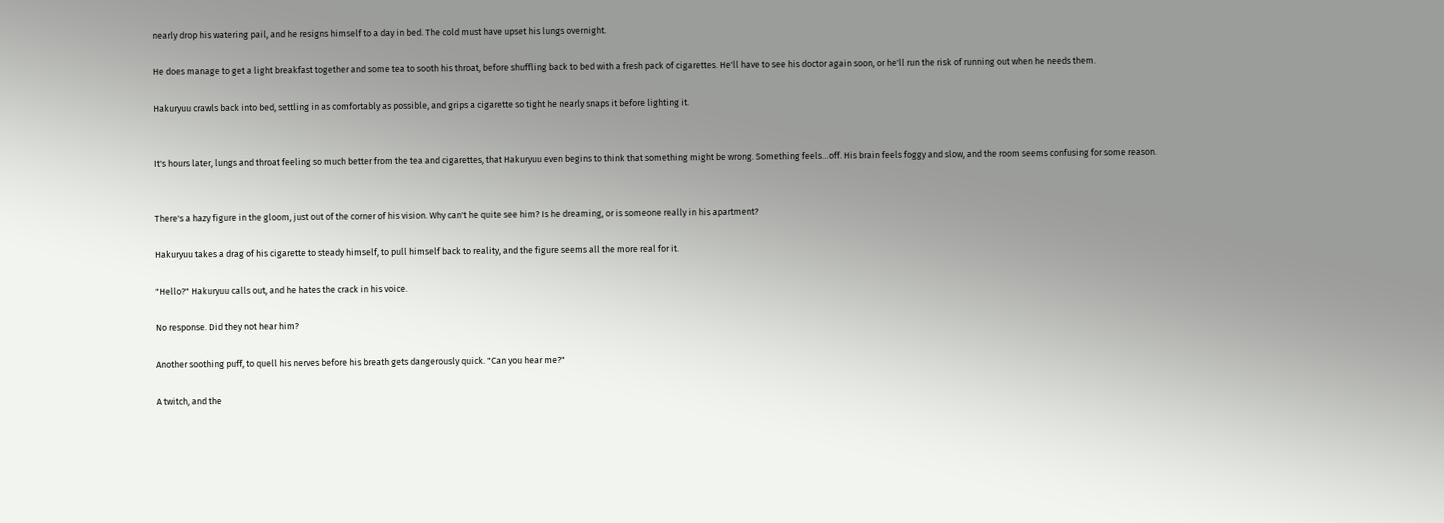nearly drop his watering pail, and he resigns himself to a day in bed. The cold must have upset his lungs overnight.

He does manage to get a light breakfast together and some tea to sooth his throat, before shuffling back to bed with a fresh pack of cigarettes. He'll have to see his doctor again soon, or he'll run the risk of running out when he needs them.

Hakuryuu crawls back into bed, settling in as comfortably as possible, and grips a cigarette so tight he nearly snaps it before lighting it.


It's hours later, lungs and throat feeling so much better from the tea and cigarettes, that Hakuryuu even begins to think that something might be wrong. Something feels…off. His brain feels foggy and slow, and the room seems confusing for some reason.


There's a hazy figure in the gloom, just out of the corner of his vision. Why can't he quite see him? Is he dreaming, or is someone really in his apartment?

Hakuryuu takes a drag of his cigarette to steady himself, to pull himself back to reality, and the figure seems all the more real for it.

"Hello?" Hakuryuu calls out, and he hates the crack in his voice.

No response. Did they not hear him?

Another soothing puff, to quell his nerves before his breath gets dangerously quick. "Can you hear me?"

A twitch, and the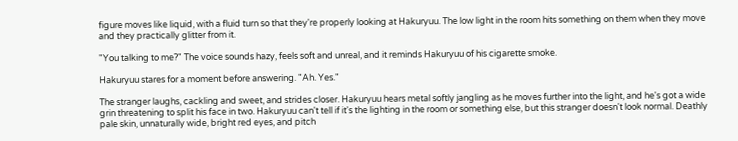figure moves like liquid, with a fluid turn so that they're properly looking at Hakuryuu. The low light in the room hits something on them when they move and they practically glitter from it.

"You talking to me?" The voice sounds hazy, feels soft and unreal, and it reminds Hakuryuu of his cigarette smoke.

Hakuryuu stares for a moment before answering. "Ah. Yes."

The stranger laughs, cackling and sweet, and strides closer. Hakuryuu hears metal softly jangling as he moves further into the light, and he's got a wide grin threatening to split his face in two. Hakuryuu can't tell if it's the lighting in the room or something else, but this stranger doesn't look normal. Deathly pale skin, unnaturally wide, bright red eyes, and pitch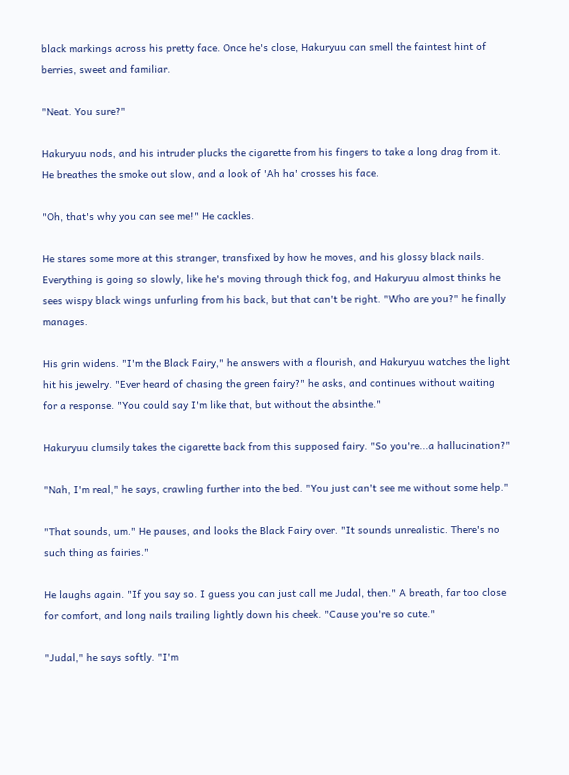black markings across his pretty face. Once he's close, Hakuryuu can smell the faintest hint of berries, sweet and familiar.

"Neat. You sure?"

Hakuryuu nods, and his intruder plucks the cigarette from his fingers to take a long drag from it. He breathes the smoke out slow, and a look of 'Ah ha' crosses his face.

"Oh, that's why you can see me!" He cackles.

He stares some more at this stranger, transfixed by how he moves, and his glossy black nails. Everything is going so slowly, like he's moving through thick fog, and Hakuryuu almost thinks he sees wispy black wings unfurling from his back, but that can't be right. "Who are you?" he finally manages.

His grin widens. "I'm the Black Fairy," he answers with a flourish, and Hakuryuu watches the light hit his jewelry. "Ever heard of chasing the green fairy?" he asks, and continues without waiting for a response. "You could say I'm like that, but without the absinthe."

Hakuryuu clumsily takes the cigarette back from this supposed fairy. "So you're...a hallucination?"

"Nah, I'm real," he says, crawling further into the bed. "You just can't see me without some help."

"That sounds, um." He pauses, and looks the Black Fairy over. "It sounds unrealistic. There's no such thing as fairies."

He laughs again. "If you say so. I guess you can just call me Judal, then." A breath, far too close for comfort, and long nails trailing lightly down his cheek. "Cause you're so cute."

"Judal," he says softly. "I'm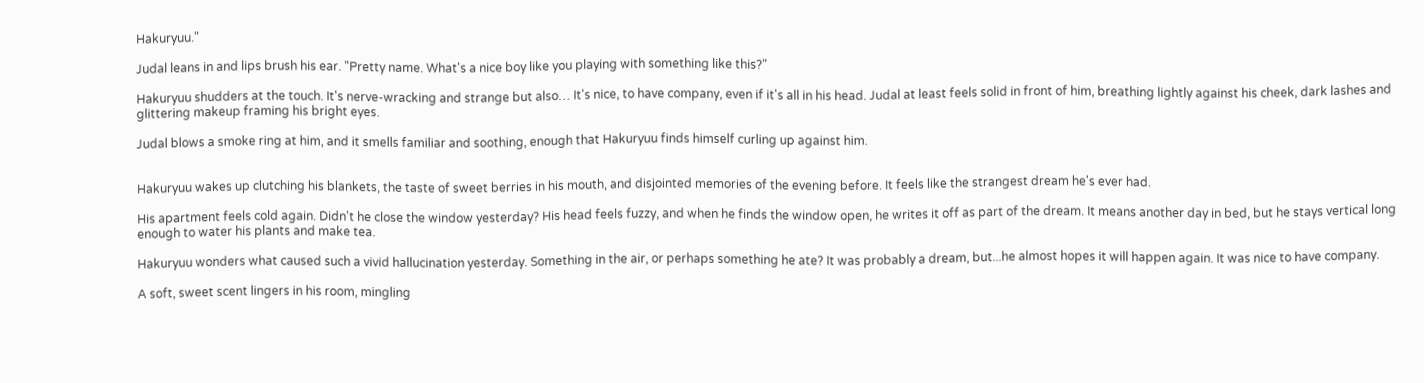Hakuryuu."

Judal leans in and lips brush his ear. "Pretty name. What's a nice boy like you playing with something like this?"

Hakuryuu shudders at the touch. It's nerve-wracking and strange but also… It's nice, to have company, even if it's all in his head. Judal at least feels solid in front of him, breathing lightly against his cheek, dark lashes and glittering makeup framing his bright eyes.

Judal blows a smoke ring at him, and it smells familiar and soothing, enough that Hakuryuu finds himself curling up against him.


Hakuryuu wakes up clutching his blankets, the taste of sweet berries in his mouth, and disjointed memories of the evening before. It feels like the strangest dream he's ever had.

His apartment feels cold again. Didn't he close the window yesterday? His head feels fuzzy, and when he finds the window open, he writes it off as part of the dream. It means another day in bed, but he stays vertical long enough to water his plants and make tea.

Hakuryuu wonders what caused such a vivid hallucination yesterday. Something in the air, or perhaps something he ate? It was probably a dream, but...he almost hopes it will happen again. It was nice to have company.

A soft, sweet scent lingers in his room, mingling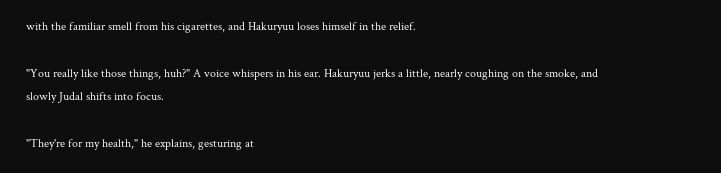with the familiar smell from his cigarettes, and Hakuryuu loses himself in the relief.

"You really like those things, huh?" A voice whispers in his ear. Hakuryuu jerks a little, nearly coughing on the smoke, and slowly Judal shifts into focus.

"They're for my health," he explains, gesturing at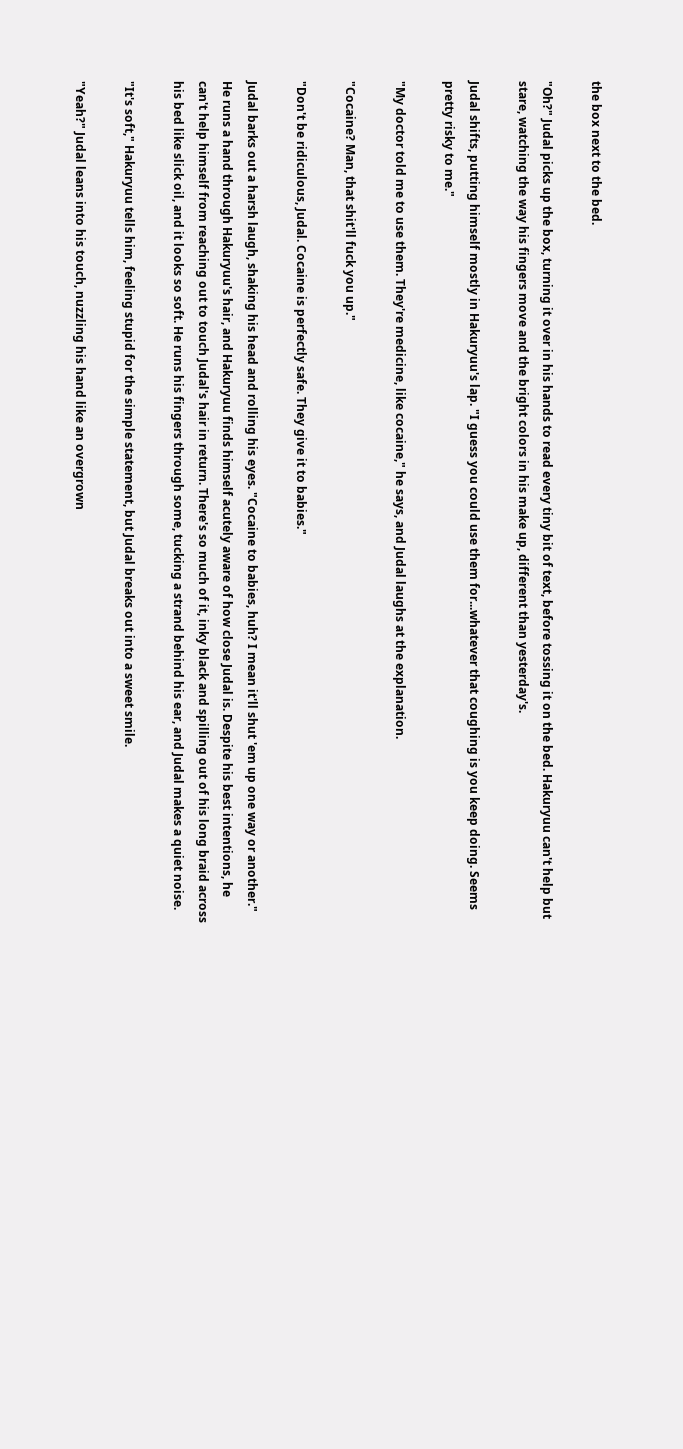the box next to the bed.

"Oh?" Judal picks up the box, turning it over in his hands to read every tiny bit of text, before tossing it on the bed. Hakuryuu can't help but stare, watching the way his fingers move and the bright colors in his make up, different than yesterday's.

Judal shifts, putting himself mostly in Hakuryuu's lap. "I guess you could use them for...whatever that coughing is you keep doing. Seems pretty risky to me."

"My doctor told me to use them. They're medicine, like cocaine," he says, and Judal laughs at the explanation.

"Cocaine? Man, that shit'll fuck you up."

"Don't be ridiculous, Judal. Cocaine is perfectly safe. They give it to babies."

Judal barks out a harsh laugh, shaking his head and rolling his eyes. "Cocaine to babies, huh? I mean it'll shut 'em up one way or another." He runs a hand through Hakuryuu's hair, and Hakuryuu finds himself acutely aware of how close Judal is. Despite his best intentions, he can't help himself from reaching out to touch Judal's hair in return. There's so much of it, inky black and spilling out of his long braid across his bed like slick oil, and it looks so soft. He runs his fingers through some, tucking a strand behind his ear, and Judal makes a quiet noise.

"It's soft," Hakuryuu tells him, feeling stupid for the simple statement, but Judal breaks out into a sweet smile.

"Yeah?" Judal leans into his touch, nuzzling his hand like an overgrown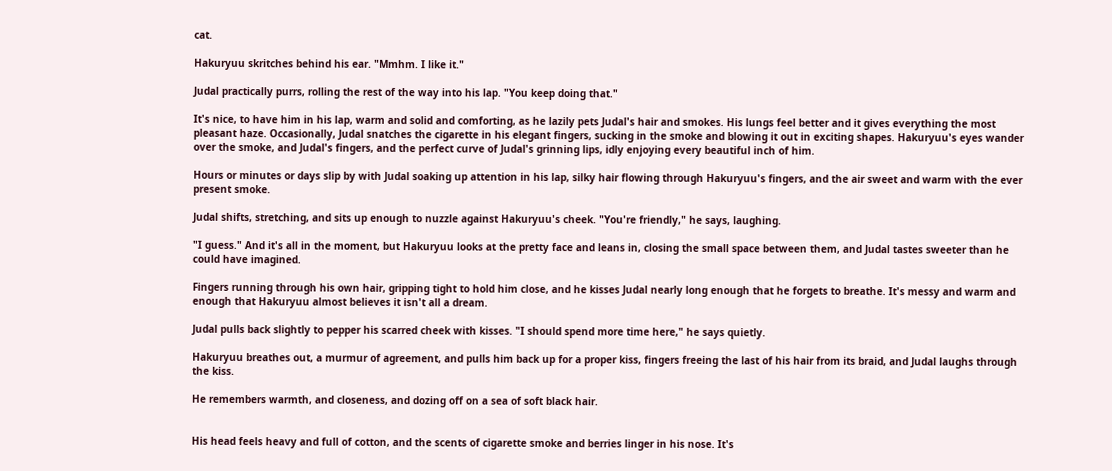cat.

Hakuryuu skritches behind his ear. "Mmhm. I like it."

Judal practically purrs, rolling the rest of the way into his lap. "You keep doing that."

It's nice, to have him in his lap, warm and solid and comforting, as he lazily pets Judal's hair and smokes. His lungs feel better and it gives everything the most pleasant haze. Occasionally, Judal snatches the cigarette in his elegant fingers, sucking in the smoke and blowing it out in exciting shapes. Hakuryuu's eyes wander over the smoke, and Judal's fingers, and the perfect curve of Judal's grinning lips, idly enjoying every beautiful inch of him.

Hours or minutes or days slip by with Judal soaking up attention in his lap, silky hair flowing through Hakuryuu's fingers, and the air sweet and warm with the ever present smoke.

Judal shifts, stretching, and sits up enough to nuzzle against Hakuryuu's cheek. "You're friendly," he says, laughing.

"I guess." And it's all in the moment, but Hakuryuu looks at the pretty face and leans in, closing the small space between them, and Judal tastes sweeter than he could have imagined.

Fingers running through his own hair, gripping tight to hold him close, and he kisses Judal nearly long enough that he forgets to breathe. It's messy and warm and enough that Hakuryuu almost believes it isn't all a dream.

Judal pulls back slightly to pepper his scarred cheek with kisses. "I should spend more time here," he says quietly.

Hakuryuu breathes out, a murmur of agreement, and pulls him back up for a proper kiss, fingers freeing the last of his hair from its braid, and Judal laughs through the kiss.

He remembers warmth, and closeness, and dozing off on a sea of soft black hair.


His head feels heavy and full of cotton, and the scents of cigarette smoke and berries linger in his nose. It's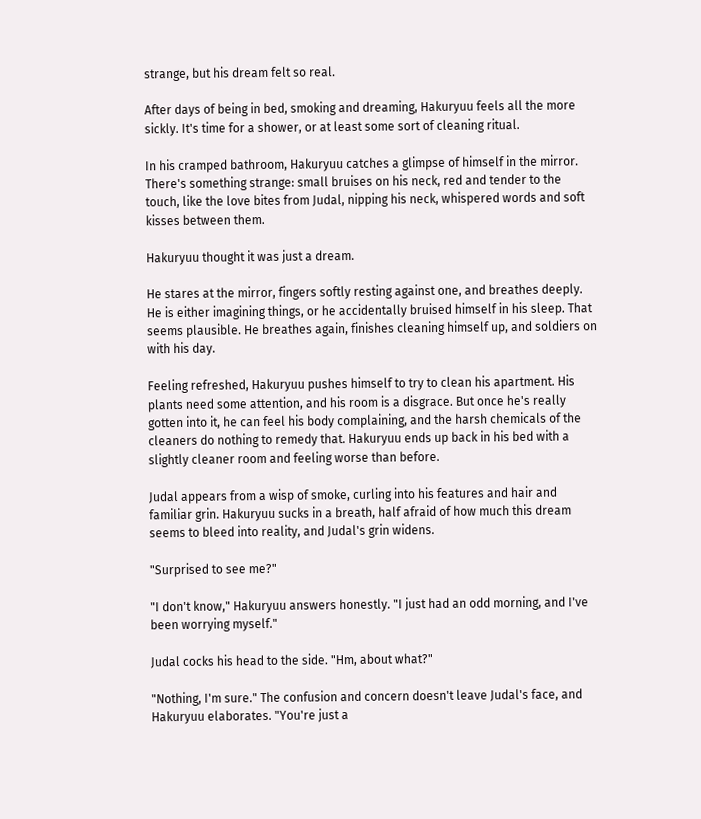strange, but his dream felt so real.

After days of being in bed, smoking and dreaming, Hakuryuu feels all the more sickly. It's time for a shower, or at least some sort of cleaning ritual.

In his cramped bathroom, Hakuryuu catches a glimpse of himself in the mirror. There's something strange: small bruises on his neck, red and tender to the touch, like the love bites from Judal, nipping his neck, whispered words and soft kisses between them.

Hakuryuu thought it was just a dream.

He stares at the mirror, fingers softly resting against one, and breathes deeply. He is either imagining things, or he accidentally bruised himself in his sleep. That seems plausible. He breathes again, finishes cleaning himself up, and soldiers on with his day.

Feeling refreshed, Hakuryuu pushes himself to try to clean his apartment. His plants need some attention, and his room is a disgrace. But once he's really gotten into it, he can feel his body complaining, and the harsh chemicals of the cleaners do nothing to remedy that. Hakuryuu ends up back in his bed with a slightly cleaner room and feeling worse than before.

Judal appears from a wisp of smoke, curling into his features and hair and familiar grin. Hakuryuu sucks in a breath, half afraid of how much this dream seems to bleed into reality, and Judal's grin widens.

"Surprised to see me?"

"I don't know," Hakuryuu answers honestly. "I just had an odd morning, and I've been worrying myself."

Judal cocks his head to the side. "Hm, about what?"

"Nothing, I'm sure." The confusion and concern doesn't leave Judal's face, and Hakuryuu elaborates. "You're just a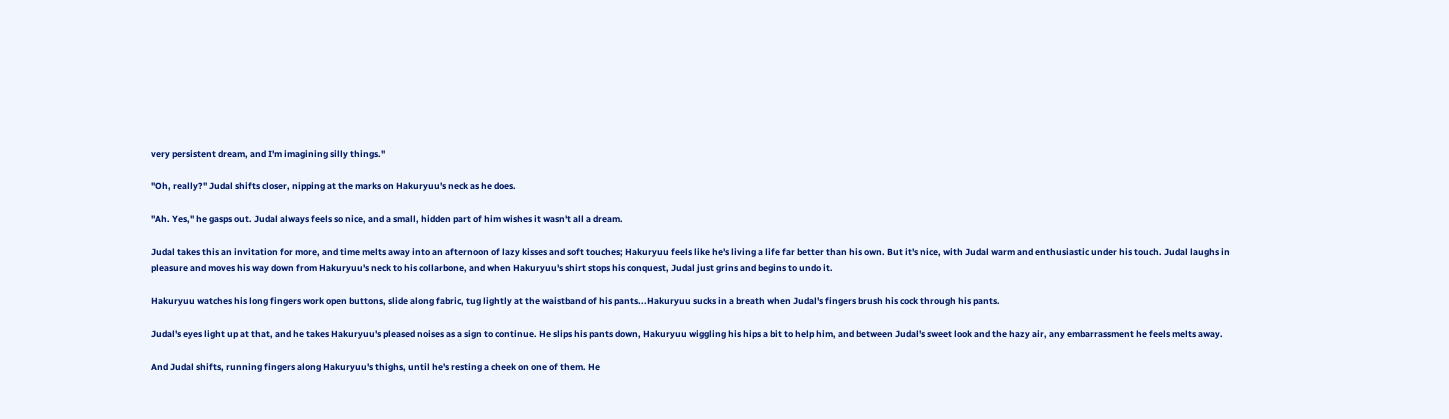very persistent dream, and I'm imagining silly things."

"Oh, really?" Judal shifts closer, nipping at the marks on Hakuryuu's neck as he does.

"Ah. Yes," he gasps out. Judal always feels so nice, and a small, hidden part of him wishes it wasn't all a dream.

Judal takes this an invitation for more, and time melts away into an afternoon of lazy kisses and soft touches; Hakuryuu feels like he's living a life far better than his own. But it's nice, with Judal warm and enthusiastic under his touch. Judal laughs in pleasure and moves his way down from Hakuryuu's neck to his collarbone, and when Hakuryuu's shirt stops his conquest, Judal just grins and begins to undo it.

Hakuryuu watches his long fingers work open buttons, slide along fabric, tug lightly at the waistband of his pants...Hakuryuu sucks in a breath when Judal's fingers brush his cock through his pants.

Judal's eyes light up at that, and he takes Hakuryuu's pleased noises as a sign to continue. He slips his pants down, Hakuryuu wiggling his hips a bit to help him, and between Judal's sweet look and the hazy air, any embarrassment he feels melts away.

And Judal shifts, running fingers along Hakuryuu's thighs, until he's resting a cheek on one of them. He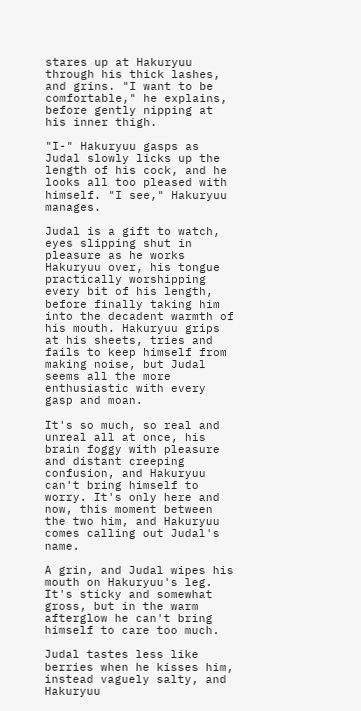stares up at Hakuryuu through his thick lashes, and grins. "I want to be comfortable," he explains, before gently nipping at his inner thigh.

"I-" Hakuryuu gasps as Judal slowly licks up the length of his cock, and he looks all too pleased with himself. "I see," Hakuryuu manages.

Judal is a gift to watch, eyes slipping shut in pleasure as he works Hakuryuu over, his tongue practically worshipping every bit of his length, before finally taking him into the decadent warmth of his mouth. Hakuryuu grips at his sheets, tries and fails to keep himself from making noise, but Judal seems all the more enthusiastic with every gasp and moan.

It's so much, so real and unreal all at once, his brain foggy with pleasure and distant creeping confusion, and Hakuryuu can't bring himself to worry. It's only here and now, this moment between the two him, and Hakuryuu comes calling out Judal's name.

A grin, and Judal wipes his mouth on Hakuryuu's leg. It's sticky and somewhat gross, but in the warm afterglow he can't bring himself to care too much.

Judal tastes less like berries when he kisses him, instead vaguely salty, and Hakuryuu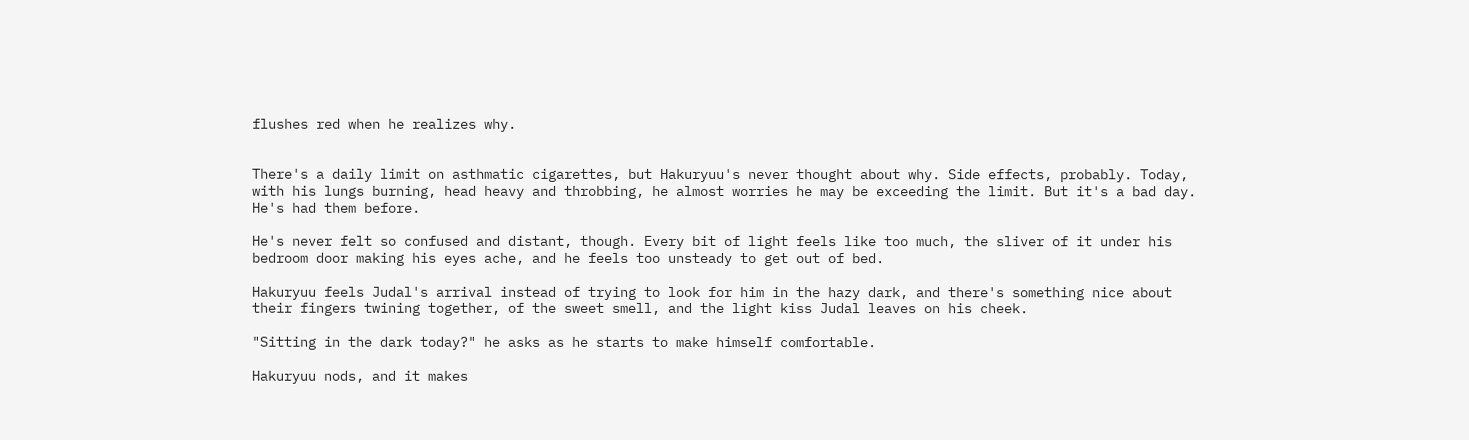flushes red when he realizes why.


There's a daily limit on asthmatic cigarettes, but Hakuryuu's never thought about why. Side effects, probably. Today, with his lungs burning, head heavy and throbbing, he almost worries he may be exceeding the limit. But it's a bad day. He's had them before.

He's never felt so confused and distant, though. Every bit of light feels like too much, the sliver of it under his bedroom door making his eyes ache, and he feels too unsteady to get out of bed.

Hakuryuu feels Judal's arrival instead of trying to look for him in the hazy dark, and there's something nice about their fingers twining together, of the sweet smell, and the light kiss Judal leaves on his cheek.

"Sitting in the dark today?" he asks as he starts to make himself comfortable.

Hakuryuu nods, and it makes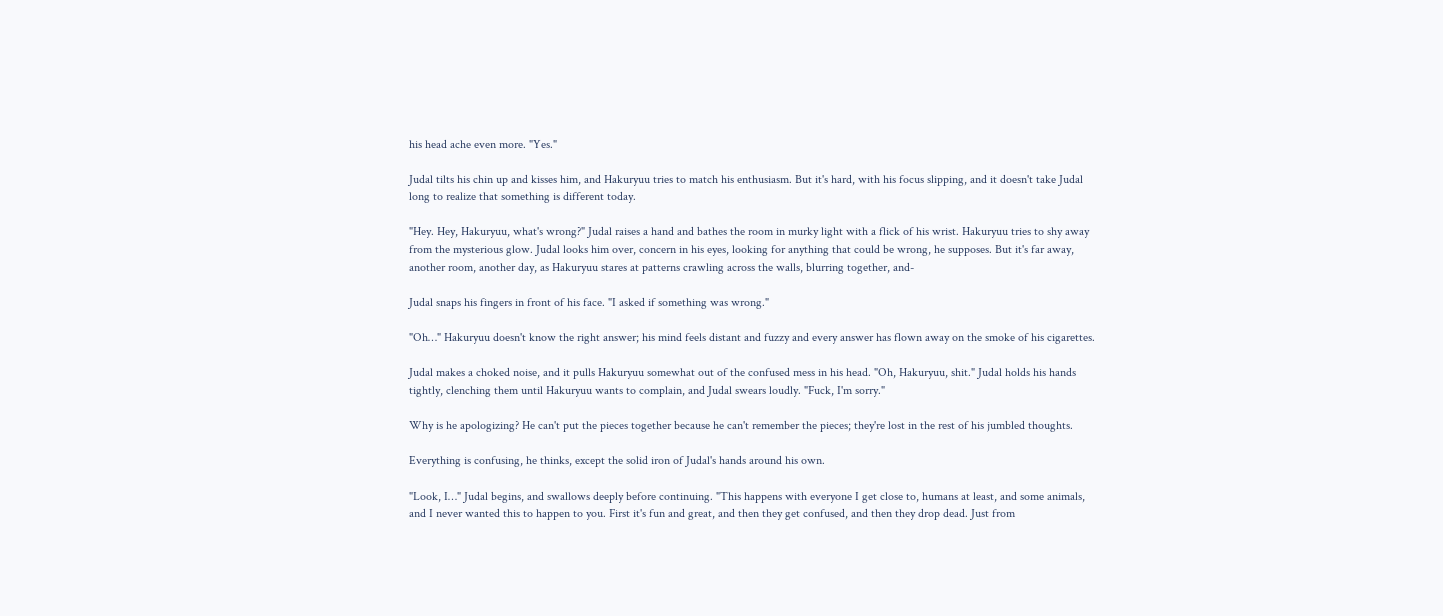his head ache even more. "Yes."

Judal tilts his chin up and kisses him, and Hakuryuu tries to match his enthusiasm. But it's hard, with his focus slipping, and it doesn't take Judal long to realize that something is different today.

"Hey. Hey, Hakuryuu, what's wrong?" Judal raises a hand and bathes the room in murky light with a flick of his wrist. Hakuryuu tries to shy away from the mysterious glow. Judal looks him over, concern in his eyes, looking for anything that could be wrong, he supposes. But it's far away, another room, another day, as Hakuryuu stares at patterns crawling across the walls, blurring together, and-

Judal snaps his fingers in front of his face. "I asked if something was wrong."

"Oh…" Hakuryuu doesn't know the right answer; his mind feels distant and fuzzy and every answer has flown away on the smoke of his cigarettes.

Judal makes a choked noise, and it pulls Hakuryuu somewhat out of the confused mess in his head. "Oh, Hakuryuu, shit." Judal holds his hands tightly, clenching them until Hakuryuu wants to complain, and Judal swears loudly. "Fuck, I'm sorry."

Why is he apologizing? He can't put the pieces together because he can't remember the pieces; they're lost in the rest of his jumbled thoughts.

Everything is confusing, he thinks, except the solid iron of Judal's hands around his own.

"Look, I…" Judal begins, and swallows deeply before continuing. "This happens with everyone I get close to, humans at least, and some animals, and I never wanted this to happen to you. First it's fun and great, and then they get confused, and then they drop dead. Just from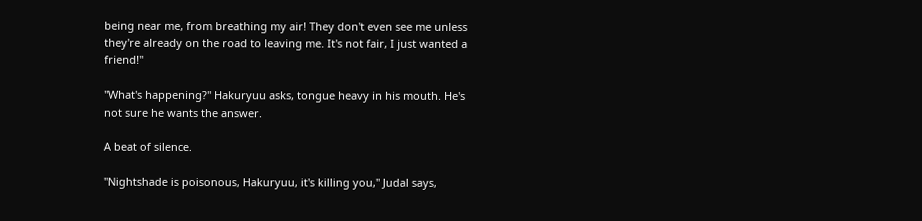being near me, from breathing my air! They don't even see me unless they're already on the road to leaving me. It's not fair, I just wanted a friend!"

"What's happening?" Hakuryuu asks, tongue heavy in his mouth. He's not sure he wants the answer.

A beat of silence.

"Nightshade is poisonous, Hakuryuu, it's killing you," Judal says,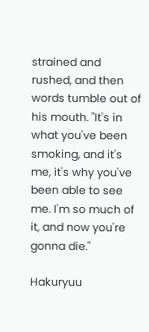strained and rushed, and then words tumble out of his mouth. "It's in what you've been smoking, and it's me, it's why you've been able to see me. I'm so much of it, and now you're gonna die."

Hakuryuu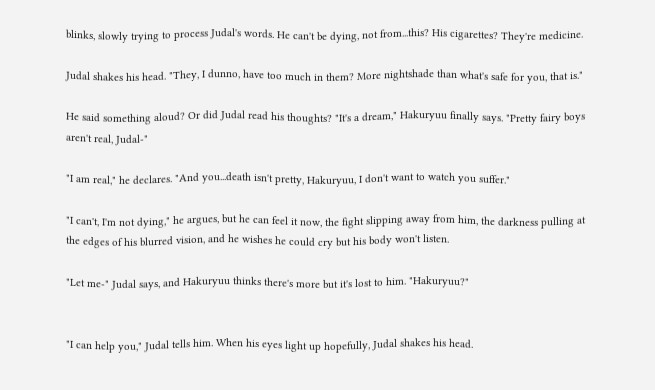blinks, slowly trying to process Judal's words. He can't be dying, not from...this? His cigarettes? They're medicine.

Judal shakes his head. "They, I dunno, have too much in them? More nightshade than what's safe for you, that is."

He said something aloud? Or did Judal read his thoughts? "It's a dream," Hakuryuu finally says. "Pretty fairy boys aren't real, Judal-"

"I am real," he declares. "And you...death isn't pretty, Hakuryuu, I don't want to watch you suffer."

"I can't, I'm not dying," he argues, but he can feel it now, the fight slipping away from him, the darkness pulling at the edges of his blurred vision, and he wishes he could cry but his body won't listen.

"Let me-" Judal says, and Hakuryuu thinks there's more but it's lost to him. "Hakuryuu?"


"I can help you," Judal tells him. When his eyes light up hopefully, Judal shakes his head.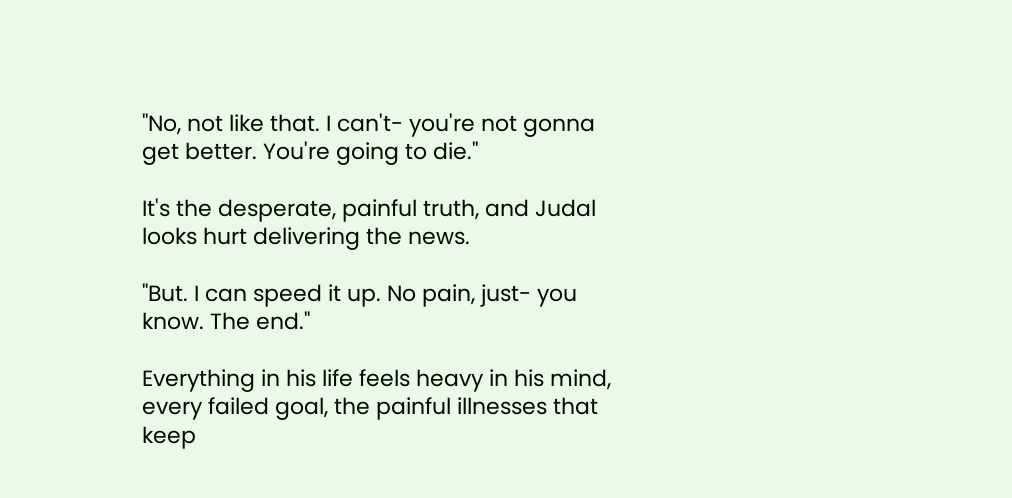"No, not like that. I can't- you're not gonna get better. You're going to die."

It's the desperate, painful truth, and Judal looks hurt delivering the news.

"But. I can speed it up. No pain, just- you know. The end."

Everything in his life feels heavy in his mind, every failed goal, the painful illnesses that keep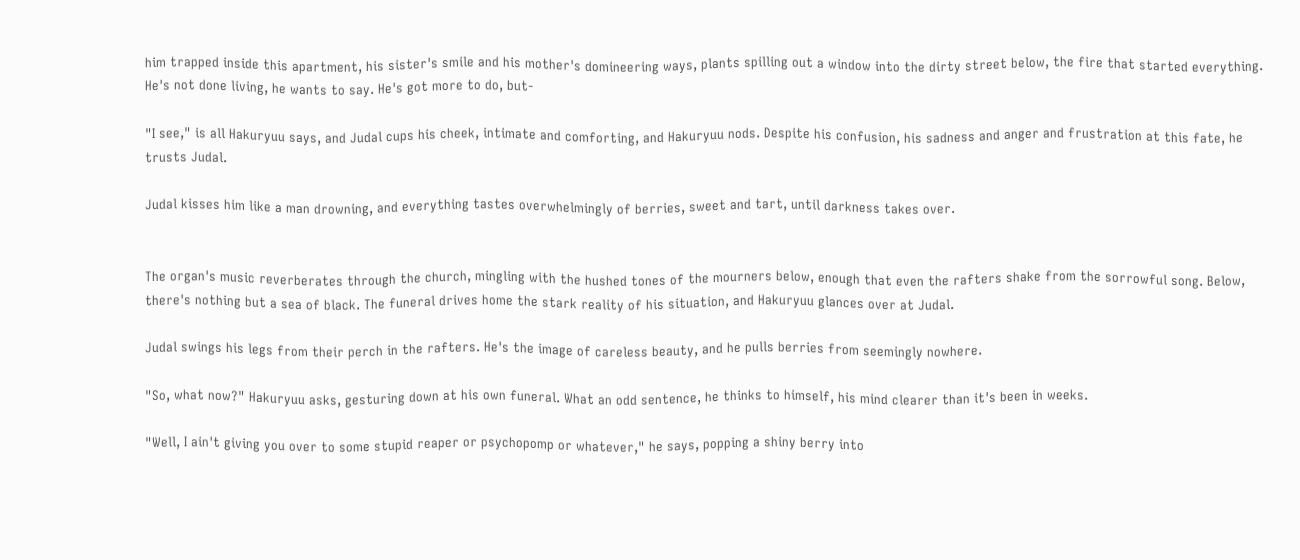him trapped inside this apartment, his sister's smile and his mother's domineering ways, plants spilling out a window into the dirty street below, the fire that started everything. He's not done living, he wants to say. He's got more to do, but-

"I see," is all Hakuryuu says, and Judal cups his cheek, intimate and comforting, and Hakuryuu nods. Despite his confusion, his sadness and anger and frustration at this fate, he trusts Judal.

Judal kisses him like a man drowning, and everything tastes overwhelmingly of berries, sweet and tart, until darkness takes over.


The organ's music reverberates through the church, mingling with the hushed tones of the mourners below, enough that even the rafters shake from the sorrowful song. Below, there's nothing but a sea of black. The funeral drives home the stark reality of his situation, and Hakuryuu glances over at Judal.

Judal swings his legs from their perch in the rafters. He's the image of careless beauty, and he pulls berries from seemingly nowhere.

"So, what now?" Hakuryuu asks, gesturing down at his own funeral. What an odd sentence, he thinks to himself, his mind clearer than it's been in weeks.

"Well, I ain't giving you over to some stupid reaper or psychopomp or whatever," he says, popping a shiny berry into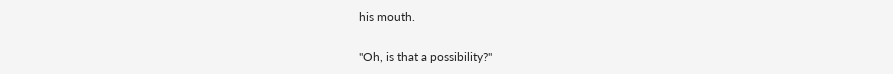his mouth.

"Oh, is that a possibility?"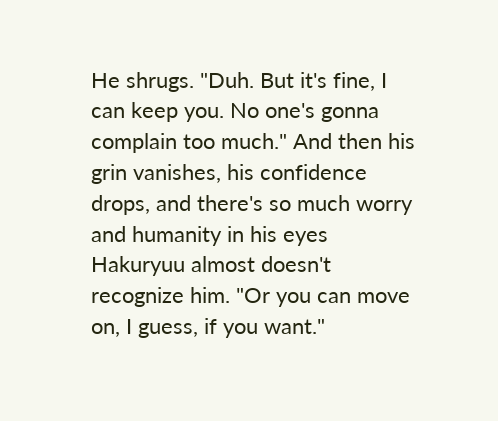He shrugs. "Duh. But it's fine, I can keep you. No one's gonna complain too much." And then his grin vanishes, his confidence drops, and there's so much worry and humanity in his eyes Hakuryuu almost doesn't recognize him. "Or you can move on, I guess, if you want."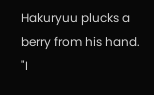Hakuryuu plucks a berry from his hand. "I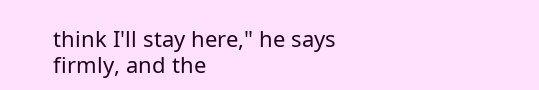think I'll stay here," he says firmly, and the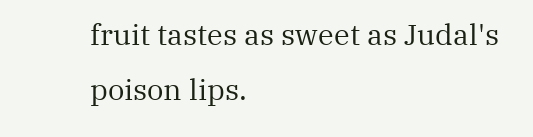fruit tastes as sweet as Judal's poison lips.